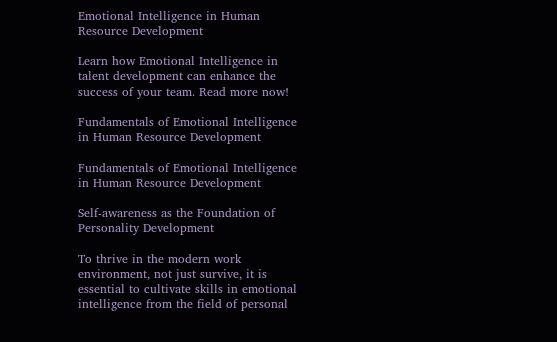Emotional Intelligence in Human Resource Development

Learn how Emotional Intelligence in talent development can enhance the success of your team. Read more now!

Fundamentals of Emotional Intelligence in Human Resource Development

Fundamentals of Emotional Intelligence in Human Resource Development

Self-awareness as the Foundation of Personality Development

To thrive in the modern work environment, not just survive, it is essential to cultivate skills in emotional intelligence from the field of personal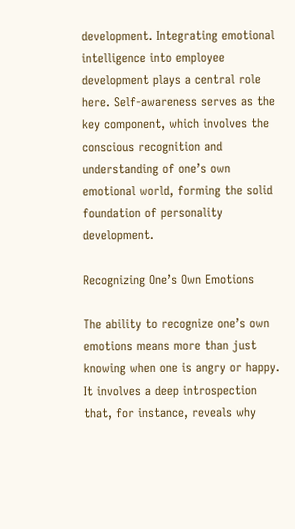development. Integrating emotional intelligence into employee development plays a central role here. Self-awareness serves as the key component, which involves the conscious recognition and understanding of one’s own emotional world, forming the solid foundation of personality development.

Recognizing One’s Own Emotions

The ability to recognize one’s own emotions means more than just knowing when one is angry or happy. It involves a deep introspection that, for instance, reveals why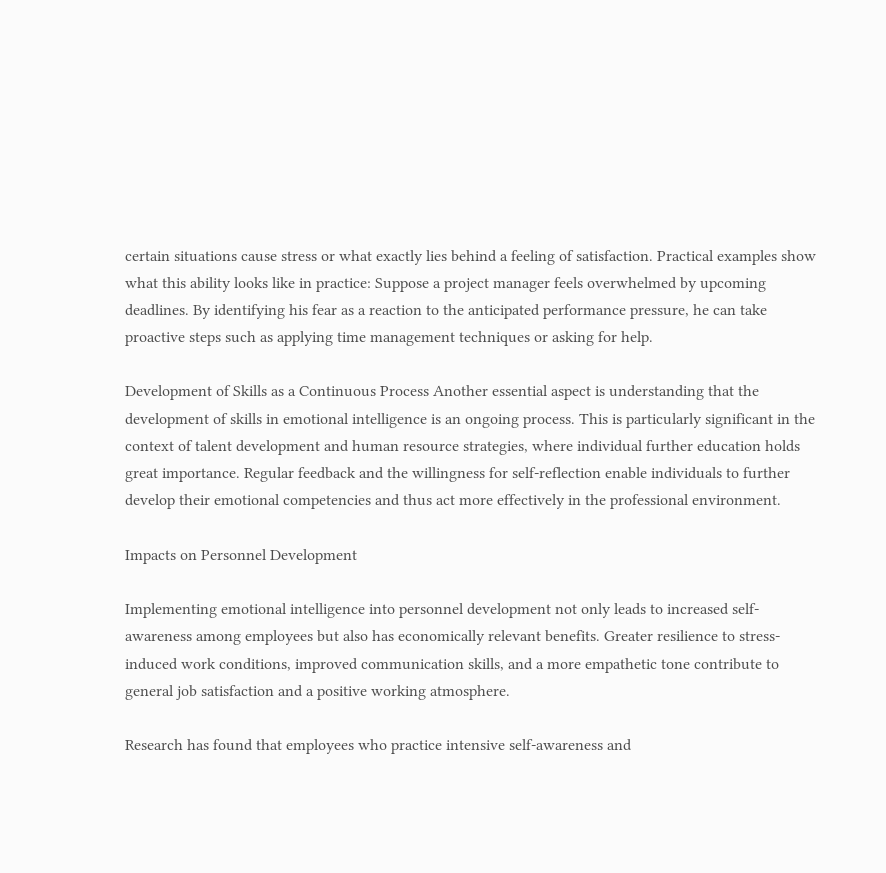certain situations cause stress or what exactly lies behind a feeling of satisfaction. Practical examples show what this ability looks like in practice: Suppose a project manager feels overwhelmed by upcoming deadlines. By identifying his fear as a reaction to the anticipated performance pressure, he can take proactive steps such as applying time management techniques or asking for help.

Development of Skills as a Continuous Process Another essential aspect is understanding that the development of skills in emotional intelligence is an ongoing process. This is particularly significant in the context of talent development and human resource strategies, where individual further education holds great importance. Regular feedback and the willingness for self-reflection enable individuals to further develop their emotional competencies and thus act more effectively in the professional environment.

Impacts on Personnel Development

Implementing emotional intelligence into personnel development not only leads to increased self-awareness among employees but also has economically relevant benefits. Greater resilience to stress-induced work conditions, improved communication skills, and a more empathetic tone contribute to general job satisfaction and a positive working atmosphere.

Research has found that employees who practice intensive self-awareness and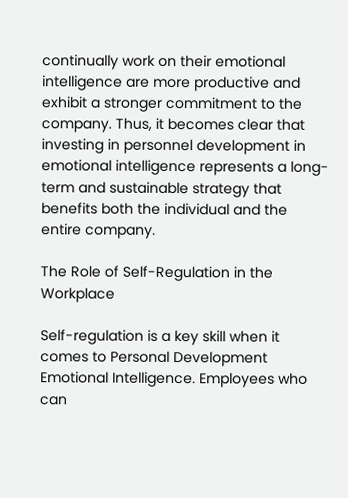continually work on their emotional intelligence are more productive and exhibit a stronger commitment to the company. Thus, it becomes clear that investing in personnel development in emotional intelligence represents a long-term and sustainable strategy that benefits both the individual and the entire company.

The Role of Self-Regulation in the Workplace

Self-regulation is a key skill when it comes to Personal Development Emotional Intelligence. Employees who can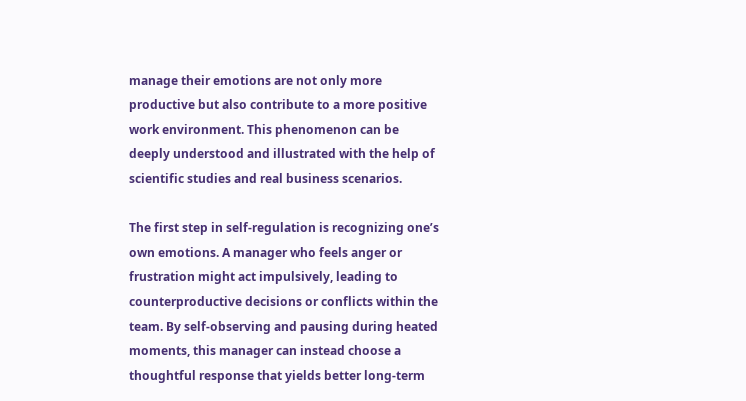manage their emotions are not only more productive but also contribute to a more positive work environment. This phenomenon can be deeply understood and illustrated with the help of scientific studies and real business scenarios.

The first step in self-regulation is recognizing one’s own emotions. A manager who feels anger or frustration might act impulsively, leading to counterproductive decisions or conflicts within the team. By self-observing and pausing during heated moments, this manager can instead choose a thoughtful response that yields better long-term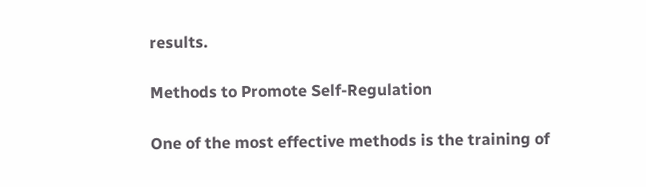results.

Methods to Promote Self-Regulation

One of the most effective methods is the training of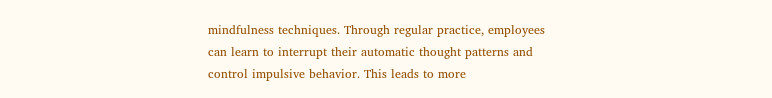mindfulness techniques. Through regular practice, employees can learn to interrupt their automatic thought patterns and control impulsive behavior. This leads to more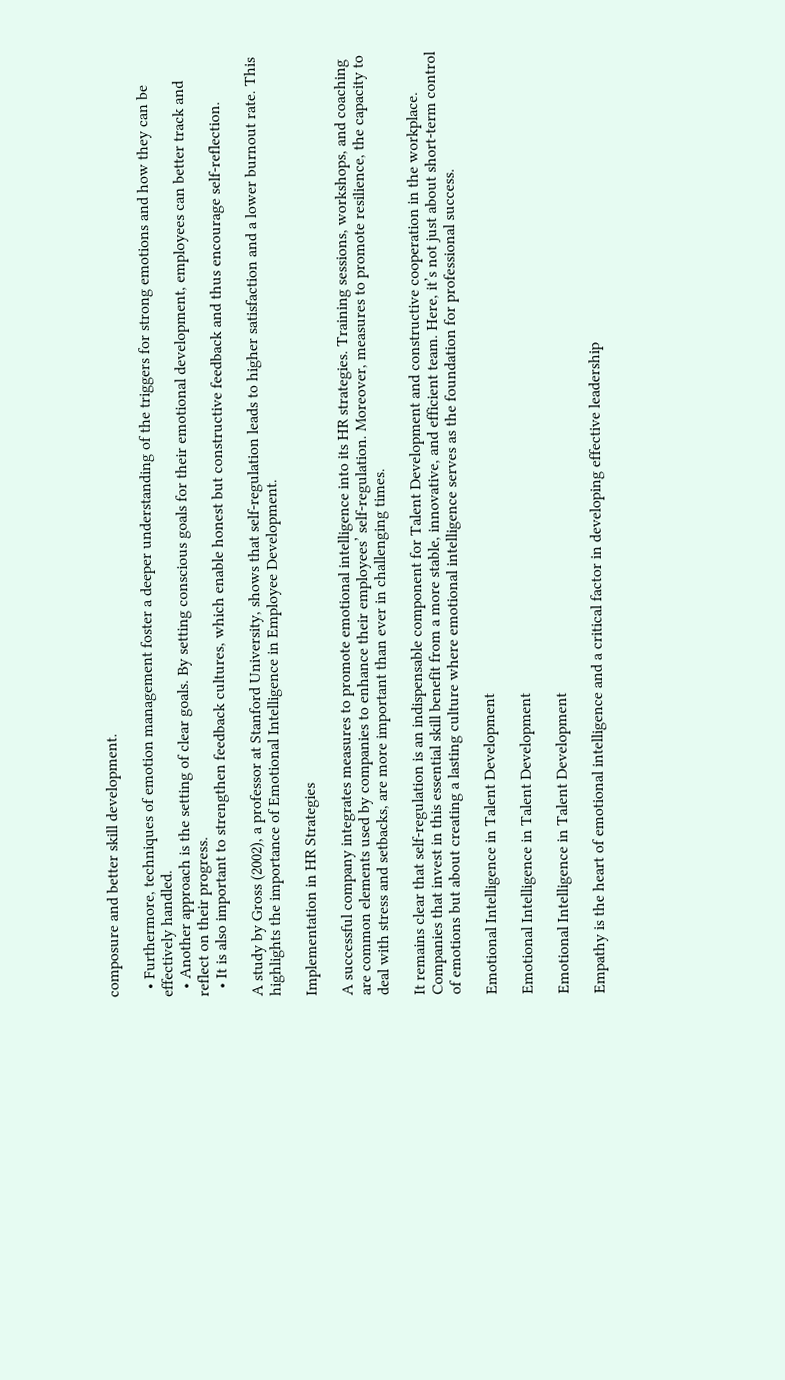composure and better skill development.

  • Furthermore, techniques of emotion management foster a deeper understanding of the triggers for strong emotions and how they can be effectively handled.
  • Another approach is the setting of clear goals. By setting conscious goals for their emotional development, employees can better track and reflect on their progress.
  • It is also important to strengthen feedback cultures, which enable honest but constructive feedback and thus encourage self-reflection.

A study by Gross (2002), a professor at Stanford University, shows that self-regulation leads to higher satisfaction and a lower burnout rate. This highlights the importance of Emotional Intelligence in Employee Development.

Implementation in HR Strategies

A successful company integrates measures to promote emotional intelligence into its HR strategies. Training sessions, workshops, and coaching are common elements used by companies to enhance their employees’ self-regulation. Moreover, measures to promote resilience, the capacity to deal with stress and setbacks, are more important than ever in challenging times.

It remains clear that self-regulation is an indispensable component for Talent Development and constructive cooperation in the workplace. Companies that invest in this essential skill benefit from a more stable, innovative, and efficient team. Here, it’s not just about short-term control of emotions but about creating a lasting culture where emotional intelligence serves as the foundation for professional success.

Emotional Intelligence in Talent Development

Emotional Intelligence in Talent Development

Emotional Intelligence in Talent Development

Empathy is the heart of emotional intelligence and a critical factor in developing effective leadership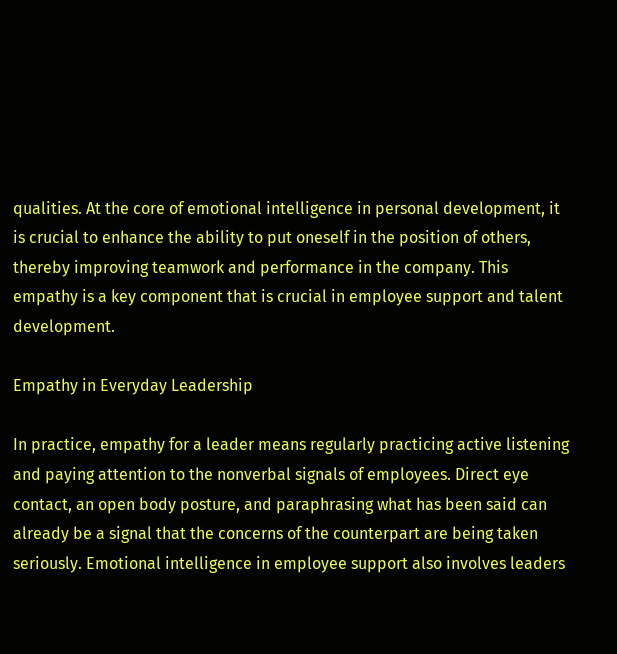qualities. At the core of emotional intelligence in personal development, it is crucial to enhance the ability to put oneself in the position of others, thereby improving teamwork and performance in the company. This empathy is a key component that is crucial in employee support and talent development.

Empathy in Everyday Leadership

In practice, empathy for a leader means regularly practicing active listening and paying attention to the nonverbal signals of employees. Direct eye contact, an open body posture, and paraphrasing what has been said can already be a signal that the concerns of the counterpart are being taken seriously. Emotional intelligence in employee support also involves leaders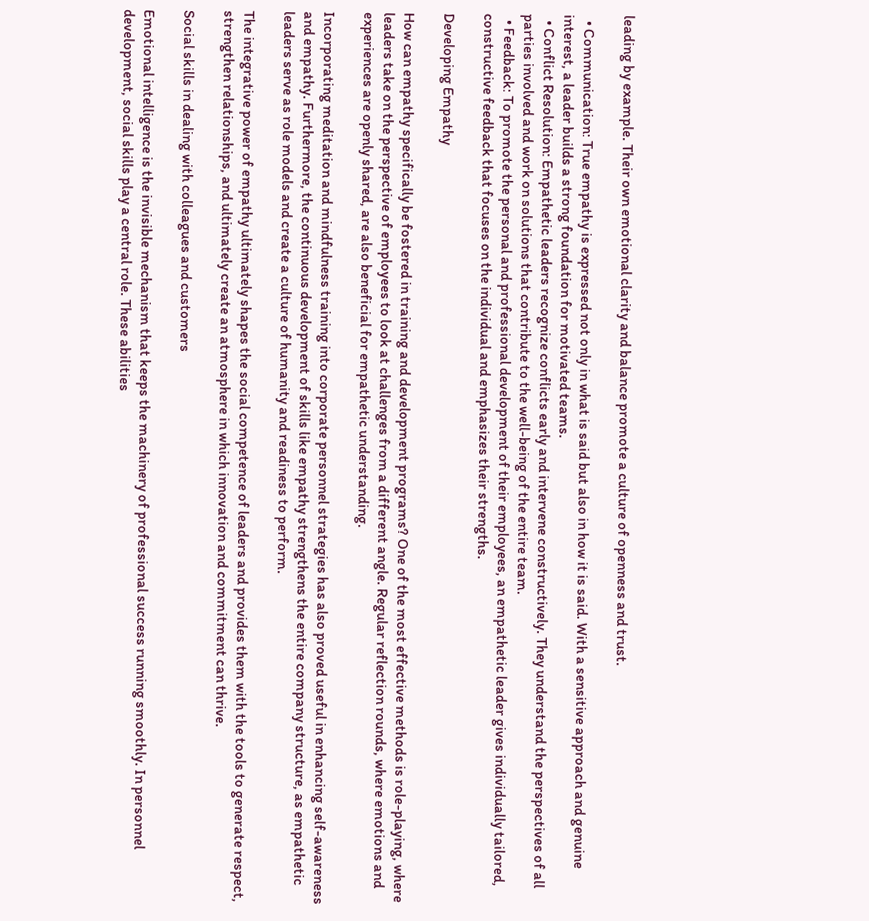leading by example. Their own emotional clarity and balance promote a culture of openness and trust.

  • Communication: True empathy is expressed not only in what is said but also in how it is said. With a sensitive approach and genuine interest, a leader builds a strong foundation for motivated teams.
  • Conflict Resolution: Empathetic leaders recognize conflicts early and intervene constructively. They understand the perspectives of all parties involved and work on solutions that contribute to the well-being of the entire team.
  • Feedback: To promote the personal and professional development of their employees, an empathetic leader gives individually tailored, constructive feedback that focuses on the individual and emphasizes their strengths.

Developing Empathy

How can empathy specifically be fostered in training and development programs? One of the most effective methods is role-playing, where leaders take on the perspective of employees to look at challenges from a different angle. Regular reflection rounds, where emotions and experiences are openly shared, are also beneficial for empathetic understanding.

Incorporating meditation and mindfulness training into corporate personnel strategies has also proved useful in enhancing self-awareness and empathy. Furthermore, the continuous development of skills like empathy strengthens the entire company structure, as empathetic leaders serve as role models and create a culture of humanity and readiness to perform.

The integrative power of empathy ultimately shapes the social competence of leaders and provides them with the tools to generate respect, strengthen relationships, and ultimately create an atmosphere in which innovation and commitment can thrive.

Social skills in dealing with colleagues and customers

Emotional intelligence is the invisible mechanism that keeps the machinery of professional success running smoothly. In personnel development, social skills play a central role. These abilities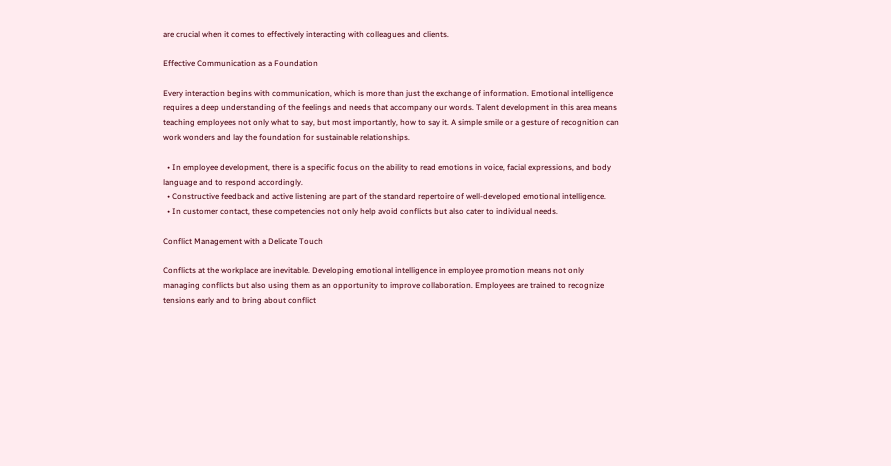are crucial when it comes to effectively interacting with colleagues and clients.

Effective Communication as a Foundation

Every interaction begins with communication, which is more than just the exchange of information. Emotional intelligence requires a deep understanding of the feelings and needs that accompany our words. Talent development in this area means teaching employees not only what to say, but most importantly, how to say it. A simple smile or a gesture of recognition can work wonders and lay the foundation for sustainable relationships.

  • In employee development, there is a specific focus on the ability to read emotions in voice, facial expressions, and body language and to respond accordingly.
  • Constructive feedback and active listening are part of the standard repertoire of well-developed emotional intelligence.
  • In customer contact, these competencies not only help avoid conflicts but also cater to individual needs.

Conflict Management with a Delicate Touch

Conflicts at the workplace are inevitable. Developing emotional intelligence in employee promotion means not only managing conflicts but also using them as an opportunity to improve collaboration. Employees are trained to recognize tensions early and to bring about conflict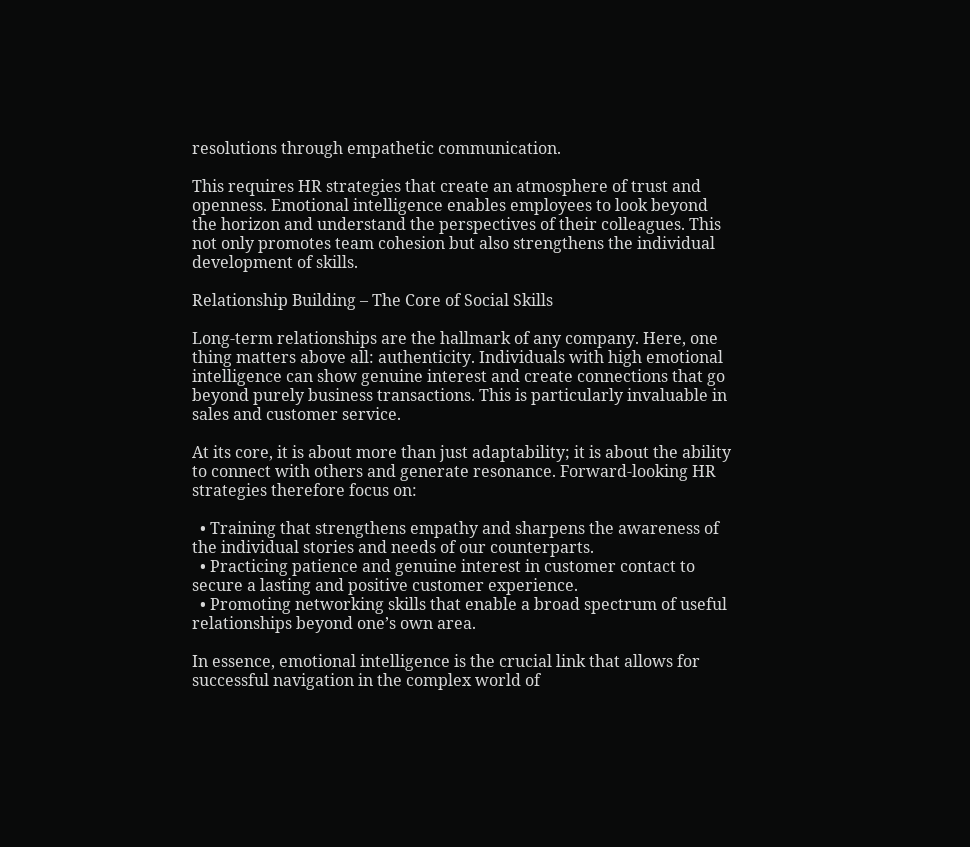resolutions through empathetic communication.

This requires HR strategies that create an atmosphere of trust and openness. Emotional intelligence enables employees to look beyond the horizon and understand the perspectives of their colleagues. This not only promotes team cohesion but also strengthens the individual development of skills.

Relationship Building – The Core of Social Skills

Long-term relationships are the hallmark of any company. Here, one thing matters above all: authenticity. Individuals with high emotional intelligence can show genuine interest and create connections that go beyond purely business transactions. This is particularly invaluable in sales and customer service.

At its core, it is about more than just adaptability; it is about the ability to connect with others and generate resonance. Forward-looking HR strategies therefore focus on:

  • Training that strengthens empathy and sharpens the awareness of the individual stories and needs of our counterparts.
  • Practicing patience and genuine interest in customer contact to secure a lasting and positive customer experience.
  • Promoting networking skills that enable a broad spectrum of useful relationships beyond one’s own area.

In essence, emotional intelligence is the crucial link that allows for successful navigation in the complex world of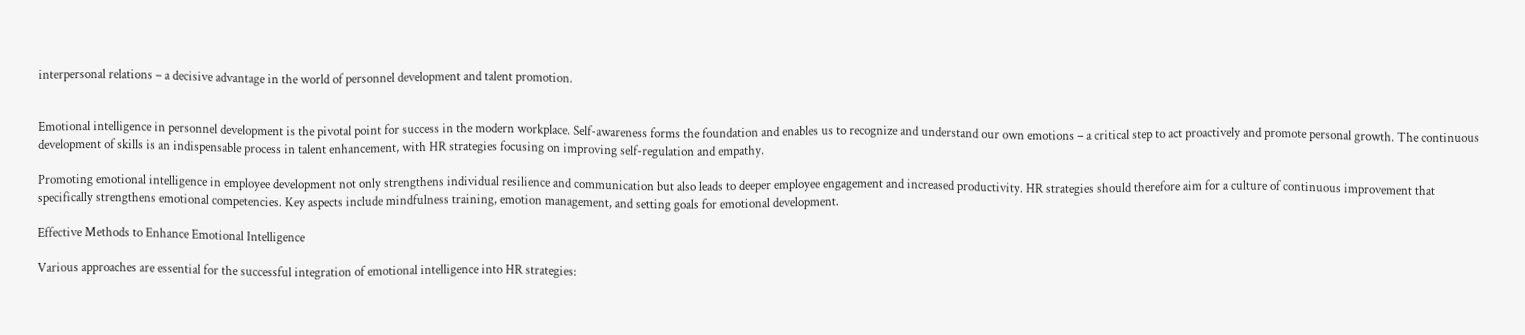interpersonal relations – a decisive advantage in the world of personnel development and talent promotion.


Emotional intelligence in personnel development is the pivotal point for success in the modern workplace. Self-awareness forms the foundation and enables us to recognize and understand our own emotions – a critical step to act proactively and promote personal growth. The continuous development of skills is an indispensable process in talent enhancement, with HR strategies focusing on improving self-regulation and empathy.

Promoting emotional intelligence in employee development not only strengthens individual resilience and communication but also leads to deeper employee engagement and increased productivity. HR strategies should therefore aim for a culture of continuous improvement that specifically strengthens emotional competencies. Key aspects include mindfulness training, emotion management, and setting goals for emotional development.

Effective Methods to Enhance Emotional Intelligence

Various approaches are essential for the successful integration of emotional intelligence into HR strategies: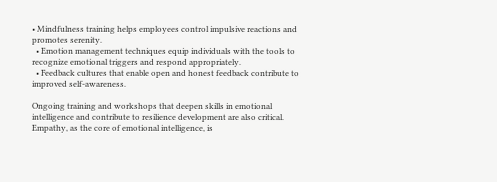• Mindfulness training helps employees control impulsive reactions and promotes serenity.
  • Emotion management techniques equip individuals with the tools to recognize emotional triggers and respond appropriately.
  • Feedback cultures that enable open and honest feedback contribute to improved self-awareness.

Ongoing training and workshops that deepen skills in emotional intelligence and contribute to resilience development are also critical. Empathy, as the core of emotional intelligence, is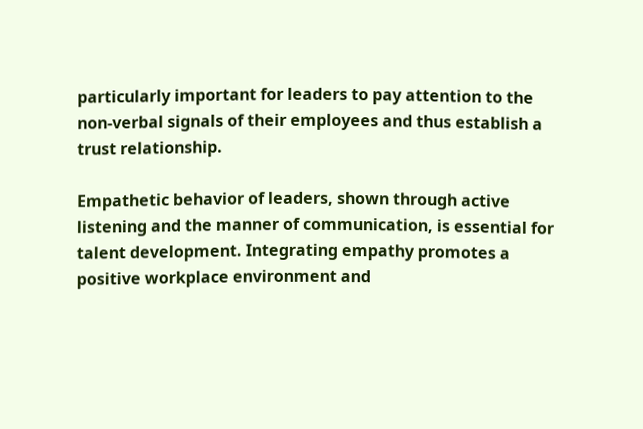particularly important for leaders to pay attention to the non-verbal signals of their employees and thus establish a trust relationship.

Empathetic behavior of leaders, shown through active listening and the manner of communication, is essential for talent development. Integrating empathy promotes a positive workplace environment and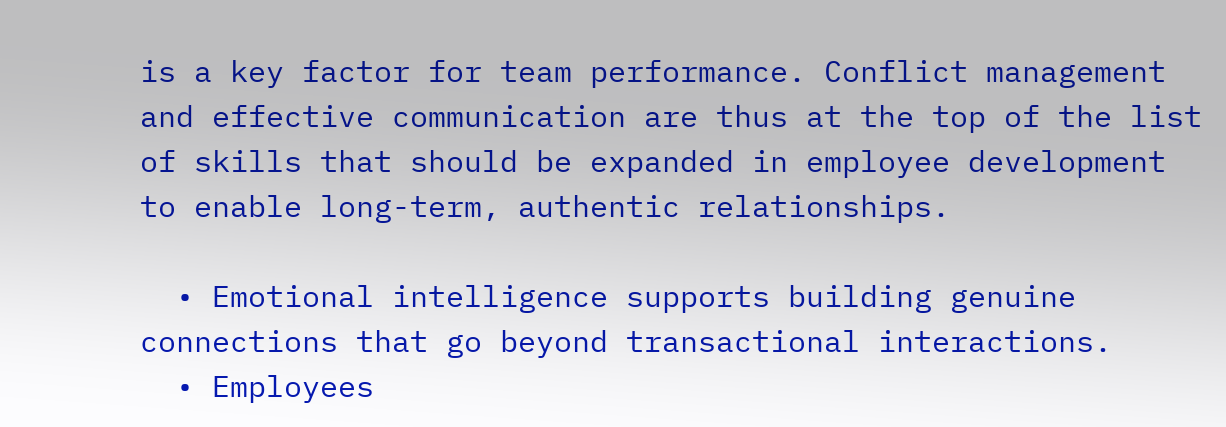is a key factor for team performance. Conflict management and effective communication are thus at the top of the list of skills that should be expanded in employee development to enable long-term, authentic relationships.

  • Emotional intelligence supports building genuine connections that go beyond transactional interactions.
  • Employees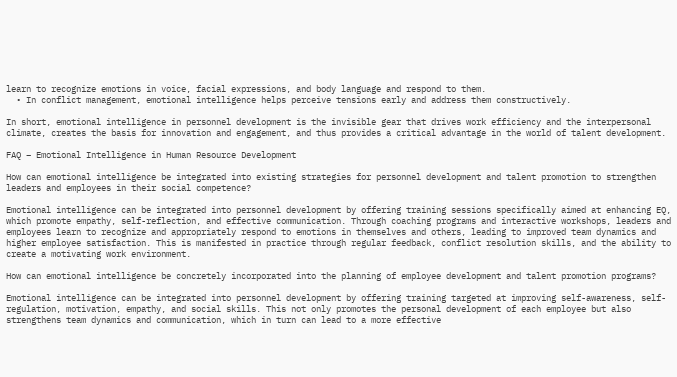learn to recognize emotions in voice, facial expressions, and body language and respond to them.
  • In conflict management, emotional intelligence helps perceive tensions early and address them constructively.

In short, emotional intelligence in personnel development is the invisible gear that drives work efficiency and the interpersonal climate, creates the basis for innovation and engagement, and thus provides a critical advantage in the world of talent development.

FAQ – Emotional Intelligence in Human Resource Development

How can emotional intelligence be integrated into existing strategies for personnel development and talent promotion to strengthen leaders and employees in their social competence?

Emotional intelligence can be integrated into personnel development by offering training sessions specifically aimed at enhancing EQ, which promote empathy, self-reflection, and effective communication. Through coaching programs and interactive workshops, leaders and employees learn to recognize and appropriately respond to emotions in themselves and others, leading to improved team dynamics and higher employee satisfaction. This is manifested in practice through regular feedback, conflict resolution skills, and the ability to create a motivating work environment.

How can emotional intelligence be concretely incorporated into the planning of employee development and talent promotion programs?

Emotional intelligence can be integrated into personnel development by offering training targeted at improving self-awareness, self-regulation, motivation, empathy, and social skills. This not only promotes the personal development of each employee but also strengthens team dynamics and communication, which in turn can lead to a more effective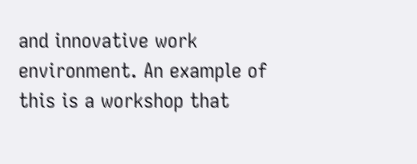and innovative work environment. An example of this is a workshop that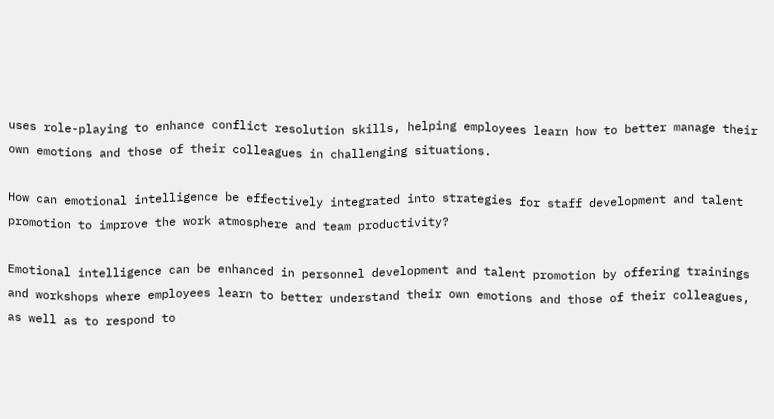uses role-playing to enhance conflict resolution skills, helping employees learn how to better manage their own emotions and those of their colleagues in challenging situations.

How can emotional intelligence be effectively integrated into strategies for staff development and talent promotion to improve the work atmosphere and team productivity?

Emotional intelligence can be enhanced in personnel development and talent promotion by offering trainings and workshops where employees learn to better understand their own emotions and those of their colleagues, as well as to respond to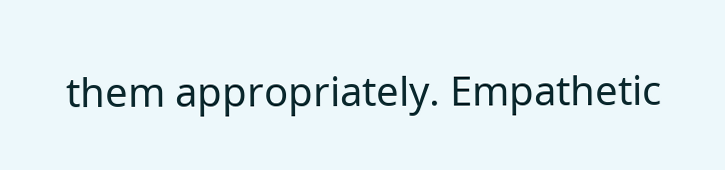them appropriately. Empathetic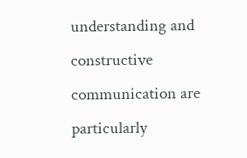understanding and constructive communication are particularly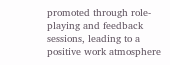promoted through role-playing and feedback sessions, leading to a positive work atmosphere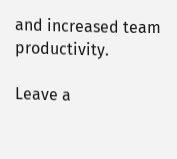and increased team productivity.

Leave a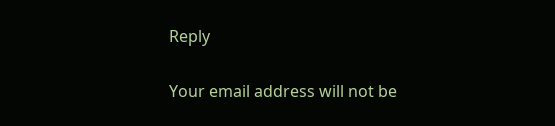Reply

Your email address will not be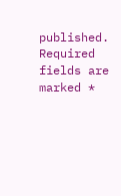published. Required fields are marked *